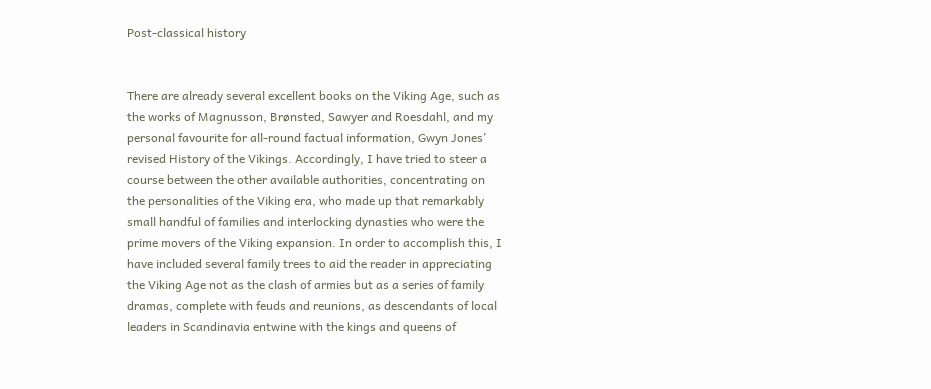Post-classical history


There are already several excellent books on the Viking Age, such as the works of Magnusson, Brønsted, Sawyer and Roesdahl, and my personal favourite for all-round factual information, Gwyn Jones’ revised History of the Vikings. Accordingly, I have tried to steer a course between the other available authorities, concentrating on the personalities of the Viking era, who made up that remarkably small handful of families and interlocking dynasties who were the prime movers of the Viking expansion. In order to accomplish this, I have included several family trees to aid the reader in appreciating the Viking Age not as the clash of armies but as a series of family dramas, complete with feuds and reunions, as descendants of local leaders in Scandinavia entwine with the kings and queens of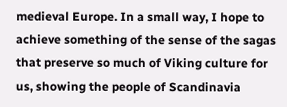medieval Europe. In a small way, I hope to achieve something of the sense of the sagas that preserve so much of Viking culture for us, showing the people of Scandinavia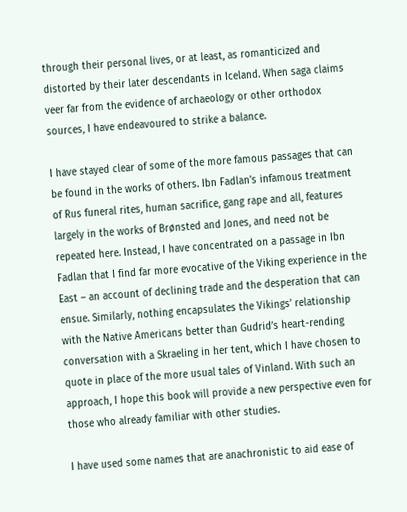through their personal lives, or at least, as romanticized and distorted by their later descendants in Iceland. When saga claims veer far from the evidence of archaeology or other orthodox sources, I have endeavoured to strike a balance.

I have stayed clear of some of the more famous passages that can be found in the works of others. Ibn Fadlan’s infamous treatment of Rus funeral rites, human sacrifice, gang rape and all, features largely in the works of Brønsted and Jones, and need not be repeated here. Instead, I have concentrated on a passage in Ibn Fadlan that I find far more evocative of the Viking experience in the East – an account of declining trade and the desperation that can ensue. Similarly, nothing encapsulates the Vikings’ relationship with the Native Americans better than Gudrid’s heart-rending conversation with a Skraeling in her tent, which I have chosen to quote in place of the more usual tales of Vinland. With such an approach, I hope this book will provide a new perspective even for those who already familiar with other studies.

I have used some names that are anachronistic to aid ease of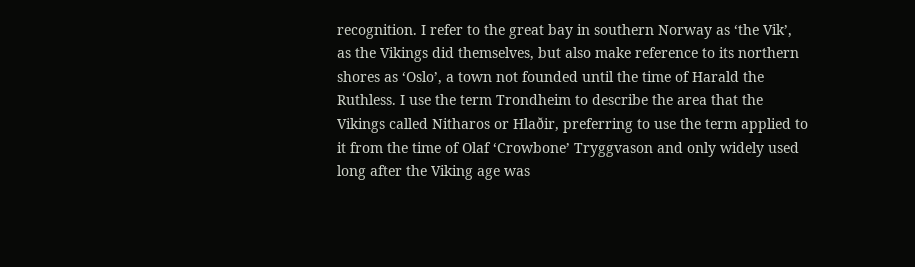recognition. I refer to the great bay in southern Norway as ‘the Vik’, as the Vikings did themselves, but also make reference to its northern shores as ‘Oslo’, a town not founded until the time of Harald the Ruthless. I use the term Trondheim to describe the area that the Vikings called Nitharos or Hlaðir, preferring to use the term applied to it from the time of Olaf ‘Crowbone’ Tryggvason and only widely used long after the Viking age was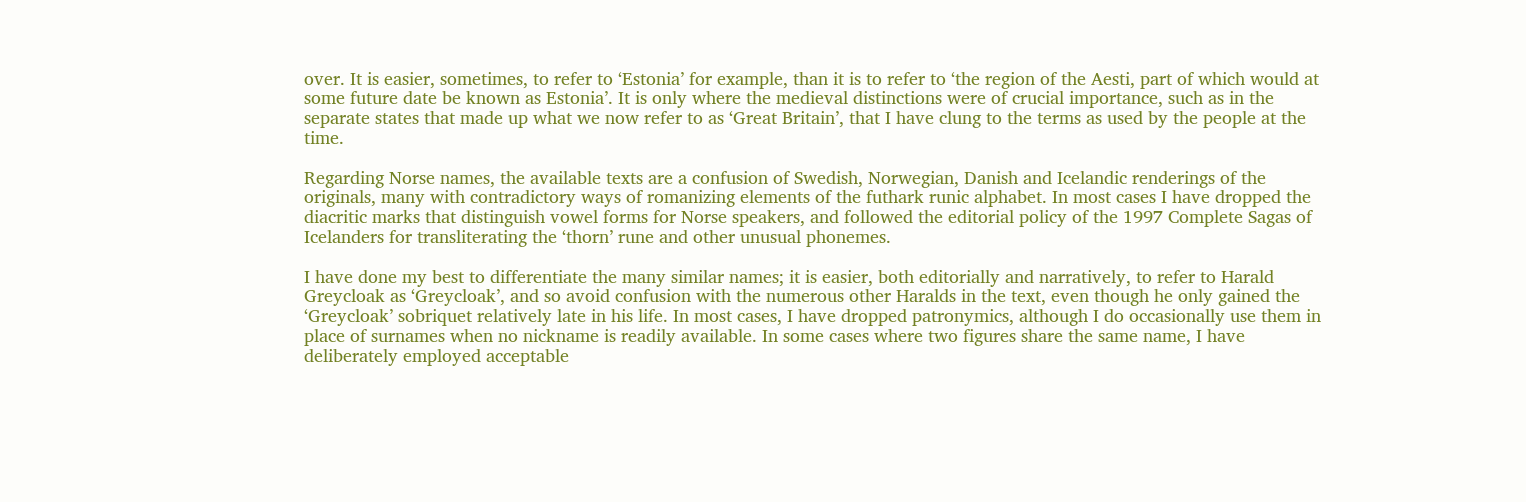over. It is easier, sometimes, to refer to ‘Estonia’ for example, than it is to refer to ‘the region of the Aesti, part of which would at some future date be known as Estonia’. It is only where the medieval distinctions were of crucial importance, such as in the separate states that made up what we now refer to as ‘Great Britain’, that I have clung to the terms as used by the people at the time.

Regarding Norse names, the available texts are a confusion of Swedish, Norwegian, Danish and Icelandic renderings of the originals, many with contradictory ways of romanizing elements of the futhark runic alphabet. In most cases I have dropped the diacritic marks that distinguish vowel forms for Norse speakers, and followed the editorial policy of the 1997 Complete Sagas of Icelanders for transliterating the ‘thorn’ rune and other unusual phonemes.

I have done my best to differentiate the many similar names; it is easier, both editorially and narratively, to refer to Harald Greycloak as ‘Greycloak’, and so avoid confusion with the numerous other Haralds in the text, even though he only gained the ‘Greycloak’ sobriquet relatively late in his life. In most cases, I have dropped patronymics, although I do occasionally use them in place of surnames when no nickname is readily available. In some cases where two figures share the same name, I have deliberately employed acceptable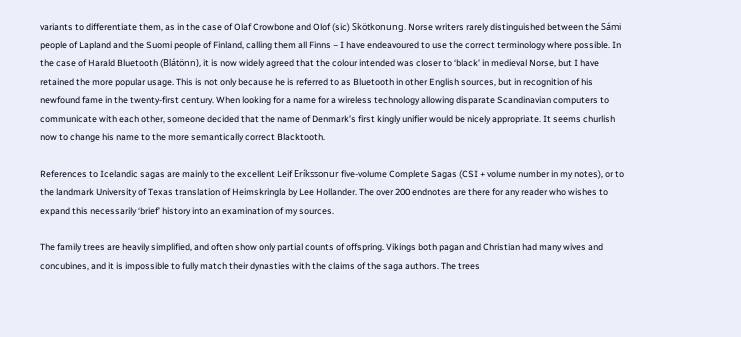variants to differentiate them, as in the case of Olaf Crowbone and Olof (sic) Skötkonung. Norse writers rarely distinguished between the Sámi people of Lapland and the Suomi people of Finland, calling them all Finns – I have endeavoured to use the correct terminology where possible. In the case of Harald Bluetooth (Blátönn), it is now widely agreed that the colour intended was closer to ‘black’ in medieval Norse, but I have retained the more popular usage. This is not only because he is referred to as Bluetooth in other English sources, but in recognition of his newfound fame in the twenty-first century. When looking for a name for a wireless technology allowing disparate Scandinavian computers to communicate with each other, someone decided that the name of Denmark’s first kingly unifier would be nicely appropriate. It seems churlish now to change his name to the more semantically correct Blacktooth.

References to Icelandic sagas are mainly to the excellent Leif Eríkssonur five-volume Complete Sagas (CSI + volume number in my notes), or to the landmark University of Texas translation of Heimskringla by Lee Hollander. The over 200 endnotes are there for any reader who wishes to expand this necessarily ‘brief’ history into an examination of my sources.

The family trees are heavily simplified, and often show only partial counts of offspring. Vikings both pagan and Christian had many wives and concubines, and it is impossible to fully match their dynasties with the claims of the saga authors. The trees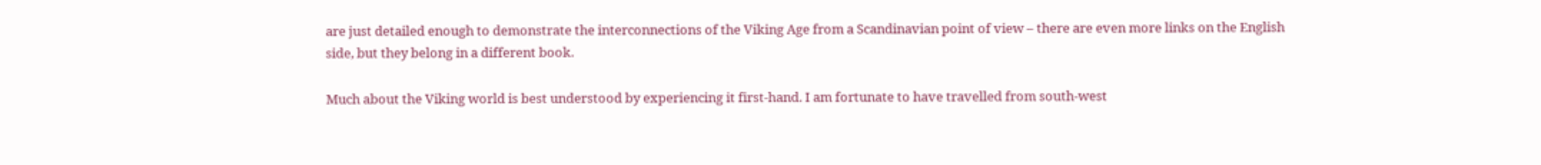are just detailed enough to demonstrate the interconnections of the Viking Age from a Scandinavian point of view – there are even more links on the English side, but they belong in a different book.

Much about the Viking world is best understood by experiencing it first-hand. I am fortunate to have travelled from south-west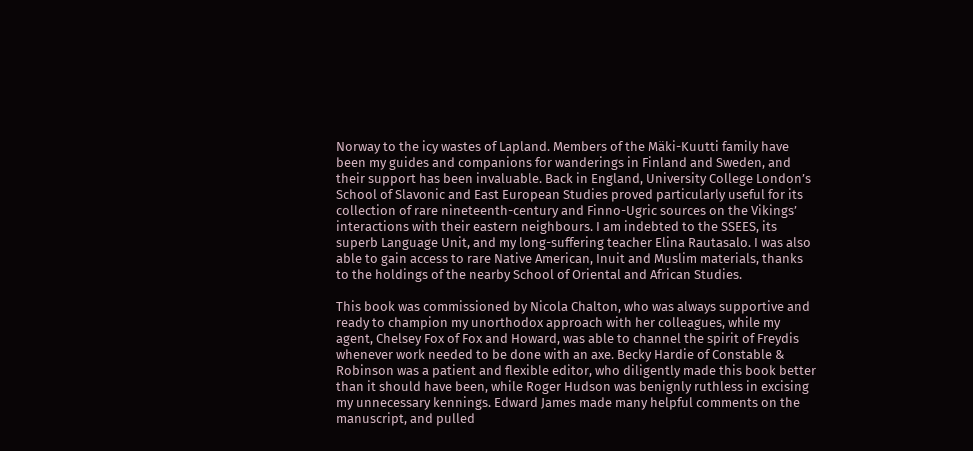Norway to the icy wastes of Lapland. Members of the Mäki-Kuutti family have been my guides and companions for wanderings in Finland and Sweden, and their support has been invaluable. Back in England, University College London’s School of Slavonic and East European Studies proved particularly useful for its collection of rare nineteenth-century and Finno-Ugric sources on the Vikings’ interactions with their eastern neighbours. I am indebted to the SSEES, its superb Language Unit, and my long-suffering teacher Elina Rautasalo. I was also able to gain access to rare Native American, Inuit and Muslim materials, thanks to the holdings of the nearby School of Oriental and African Studies.

This book was commissioned by Nicola Chalton, who was always supportive and ready to champion my unorthodox approach with her colleagues, while my agent, Chelsey Fox of Fox and Howard, was able to channel the spirit of Freydis whenever work needed to be done with an axe. Becky Hardie of Constable & Robinson was a patient and flexible editor, who diligently made this book better than it should have been, while Roger Hudson was benignly ruthless in excising my unnecessary kennings. Edward James made many helpful comments on the manuscript, and pulled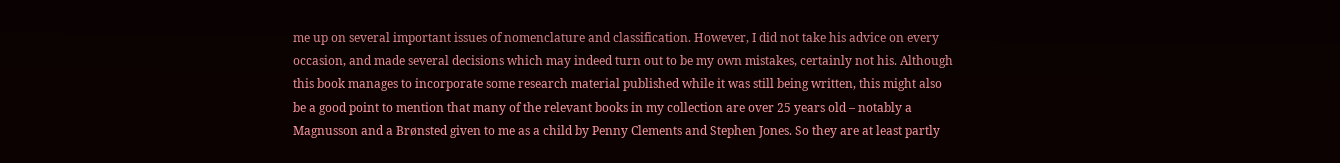me up on several important issues of nomenclature and classification. However, I did not take his advice on every occasion, and made several decisions which may indeed turn out to be my own mistakes, certainly not his. Although this book manages to incorporate some research material published while it was still being written, this might also be a good point to mention that many of the relevant books in my collection are over 25 years old – notably a Magnusson and a Brønsted given to me as a child by Penny Clements and Stephen Jones. So they are at least partly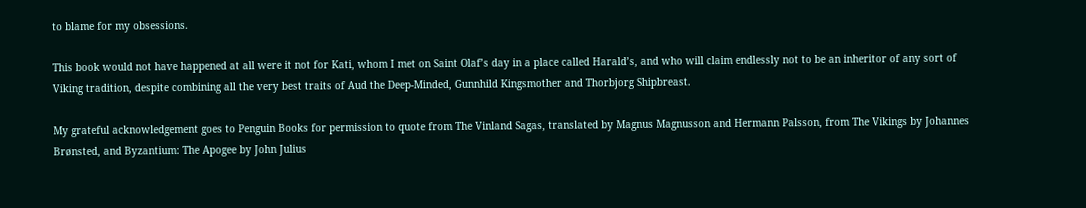to blame for my obsessions.

This book would not have happened at all were it not for Kati, whom I met on Saint Olaf’s day in a place called Harald’s, and who will claim endlessly not to be an inheritor of any sort of Viking tradition, despite combining all the very best traits of Aud the Deep-Minded, Gunnhild Kingsmother and Thorbjorg Shipbreast.

My grateful acknowledgement goes to Penguin Books for permission to quote from The Vinland Sagas, translated by Magnus Magnusson and Hermann Palsson, from The Vikings by Johannes Brønsted, and Byzantium: The Apogee by John Julius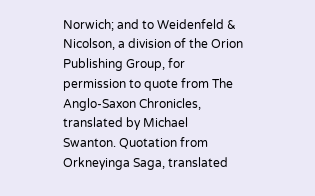Norwich; and to Weidenfeld & Nicolson, a division of the Orion Publishing Group, for permission to quote from The Anglo-Saxon Chronicles, translated by Michael Swanton. Quotation from Orkneyinga Saga, translated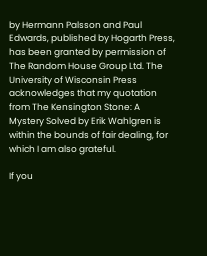by Hermann Palsson and Paul Edwards, published by Hogarth Press, has been granted by permission of The Random House Group Ltd. The University of Wisconsin Press acknowledges that my quotation from The Kensington Stone: A Mystery Solved by Erik Wahlgren is within the bounds of fair dealing, for which I am also grateful.

If you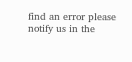find an error please notify us in the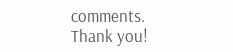comments. Thank you!